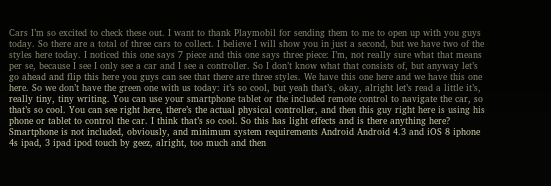Cars I’m so excited to check these out. I want to thank Playmobil for sending them to me to open up with you guys today. So there are a total of three cars to collect. I believe I will show you in just a second, but we have two of the styles here today. I noticed this one says 7 piece and this one says three piece: I’m, not really sure what that means per se, because I see I only see a car and I see a controller. So I don’t know what that consists of, but anyway let’s go ahead and flip this here you guys can see that there are three styles. We have this one here and we have this one here. So we don’t have the green one with us today: it’s so cool, but yeah that’s, okay, alright let’s read a little it’s, really tiny, tiny writing. You can use your smartphone tablet or the included remote control to navigate the car, so that’s so cool. You can see right here, there’s the actual physical controller, and then this guy right here is using his phone or tablet to control the car. I think that’s so cool. So this has light effects and is there anything here? Smartphone is not included, obviously, and minimum system requirements Android Android 4.3 and iOS 8 iphone 4s ipad, 3 ipad ipod touch by geez, alright, too much and then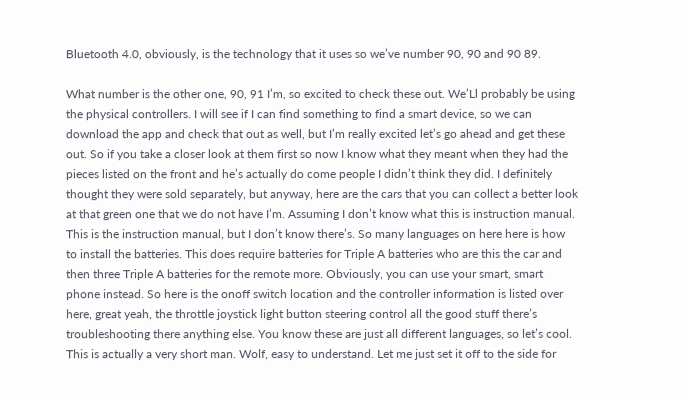Bluetooth 4.0, obviously, is the technology that it uses so we’ve number 90, 90 and 90 89.

What number is the other one, 90, 91 I’m, so excited to check these out. We’Ll probably be using the physical controllers. I will see if I can find something to find a smart device, so we can download the app and check that out as well, but I’m really excited let’s go ahead and get these out. So if you take a closer look at them first so now I know what they meant when they had the pieces listed on the front and he’s actually do come people I didn’t think they did. I definitely thought they were sold separately, but anyway, here are the cars that you can collect a better look at that green one that we do not have I’m. Assuming I don’t know what this is instruction manual. This is the instruction manual, but I don’t know there’s. So many languages on here here is how to install the batteries. This does require batteries for Triple A batteries who are this the car and then three Triple A batteries for the remote more. Obviously, you can use your smart, smart phone instead. So here is the onoff switch location and the controller information is listed over here, great yeah, the throttle joystick light button steering control all the good stuff there’s troubleshooting there anything else. You know these are just all different languages, so let’s cool. This is actually a very short man. Wolf, easy to understand. Let me just set it off to the side for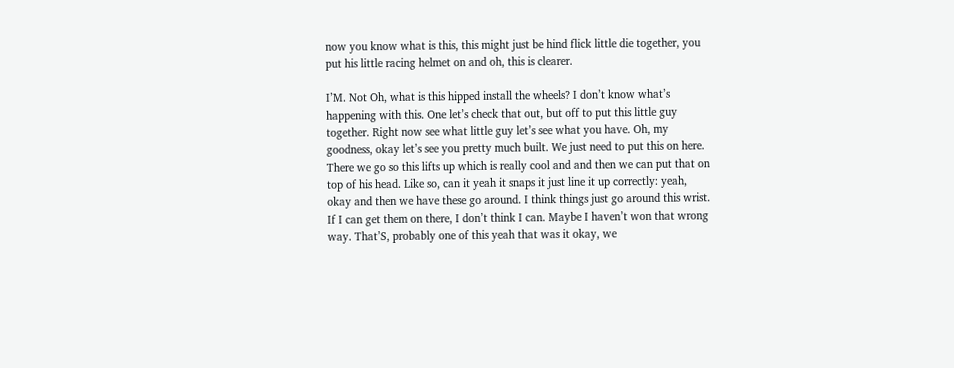now you know what is this, this might just be hind flick little die together, you put his little racing helmet on and oh, this is clearer.

I’M. Not Oh, what is this hipped install the wheels? I don’t know what’s happening with this. One let’s check that out, but off to put this little guy together. Right now see what little guy let’s see what you have. Oh, my goodness, okay let’s see you pretty much built. We just need to put this on here. There we go so this lifts up which is really cool and and then we can put that on top of his head. Like so, can it yeah it snaps it just line it up correctly: yeah, okay and then we have these go around. I think things just go around this wrist. If I can get them on there, I don’t think I can. Maybe I haven’t won that wrong way. That’S, probably one of this yeah that was it okay, we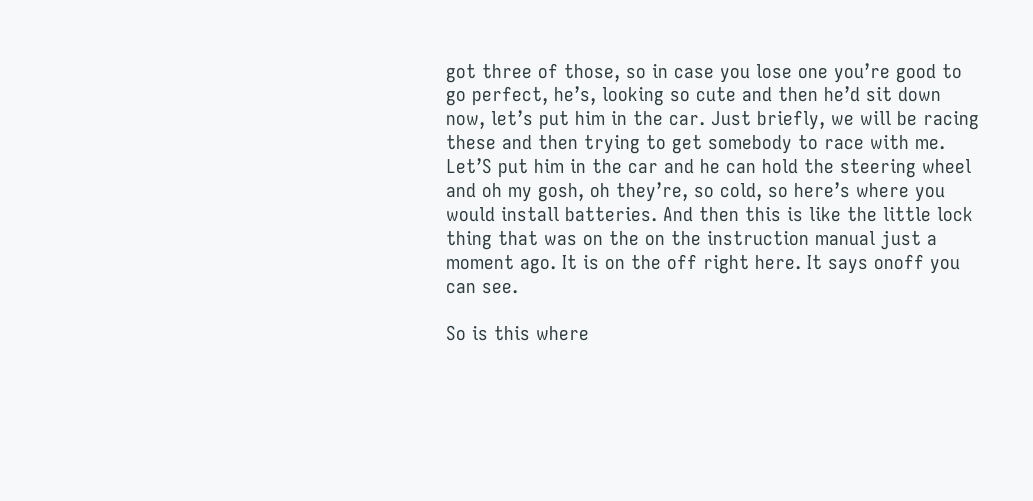got three of those, so in case you lose one you’re good to go perfect, he’s, looking so cute and then he’d sit down now, let’s put him in the car. Just briefly, we will be racing these and then trying to get somebody to race with me. Let’S put him in the car and he can hold the steering wheel and oh my gosh, oh they’re, so cold, so here’s where you would install batteries. And then this is like the little lock thing that was on the on the instruction manual just a moment ago. It is on the off right here. It says onoff you can see.

So is this where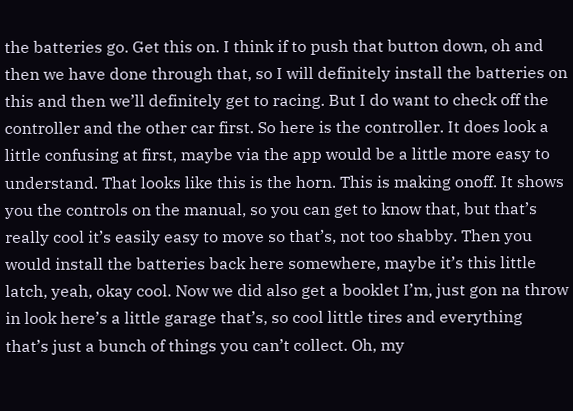the batteries go. Get this on. I think if to push that button down, oh and then we have done through that, so I will definitely install the batteries on this and then we’ll definitely get to racing. But I do want to check off the controller and the other car first. So here is the controller. It does look a little confusing at first, maybe via the app would be a little more easy to understand. That looks like this is the horn. This is making onoff. It shows you the controls on the manual, so you can get to know that, but that’s really cool it’s easily easy to move so that’s, not too shabby. Then you would install the batteries back here somewhere, maybe it’s this little latch, yeah, okay cool. Now we did also get a booklet I’m, just gon na throw in look here’s a little garage that’s, so cool little tires and everything that’s just a bunch of things you can’t collect. Oh, my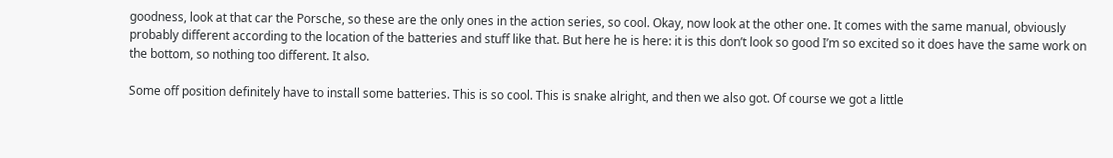goodness, look at that car the Porsche, so these are the only ones in the action series, so cool. Okay, now look at the other one. It comes with the same manual, obviously probably different according to the location of the batteries and stuff like that. But here he is here: it is this don’t look so good I’m so excited so it does have the same work on the bottom, so nothing too different. It also.

Some off position definitely have to install some batteries. This is so cool. This is snake alright, and then we also got. Of course we got a little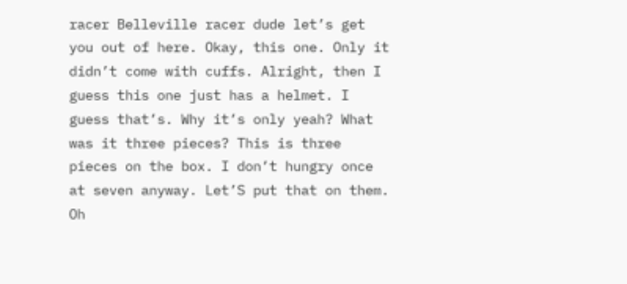racer Belleville racer dude let’s get you out of here. Okay, this one. Only it didn’t come with cuffs. Alright, then I guess this one just has a helmet. I guess that’s. Why it’s only yeah? What was it three pieces? This is three pieces on the box. I don’t hungry once at seven anyway. Let’S put that on them. Oh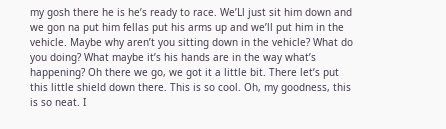my gosh there he is he’s ready to race. We’Ll just sit him down and we gon na put him fellas put his arms up and we’ll put him in the vehicle. Maybe why aren’t you sitting down in the vehicle? What do you doing? What maybe it’s his hands are in the way what’s happening? Oh there we go, we got it a little bit. There let’s put this little shield down there. This is so cool. Oh, my goodness, this is so neat. I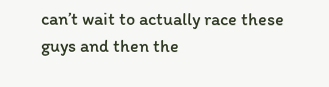can’t wait to actually race these guys and then the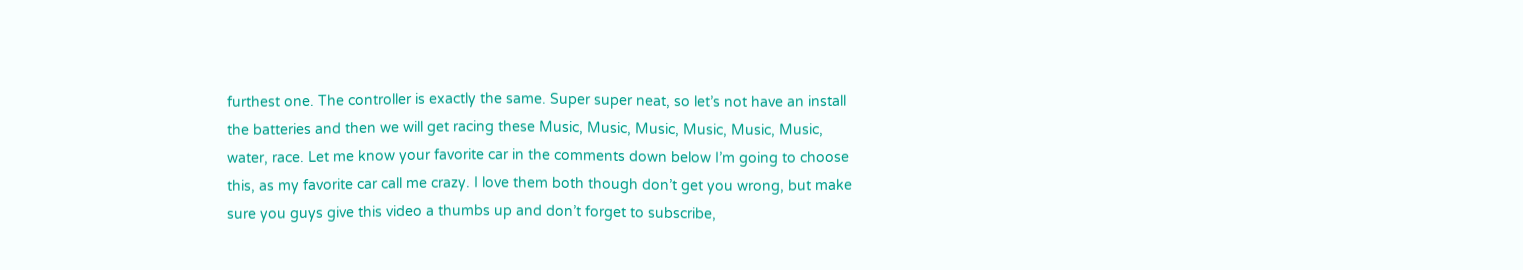furthest one. The controller is exactly the same. Super super neat, so let’s not have an install the batteries and then we will get racing these Music, Music, Music, Music, Music, Music, water, race. Let me know your favorite car in the comments down below I’m going to choose this, as my favorite car call me crazy. I love them both though don’t get you wrong, but make sure you guys give this video a thumbs up and don’t forget to subscribe,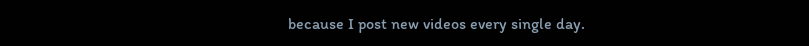because I post new videos every single day.